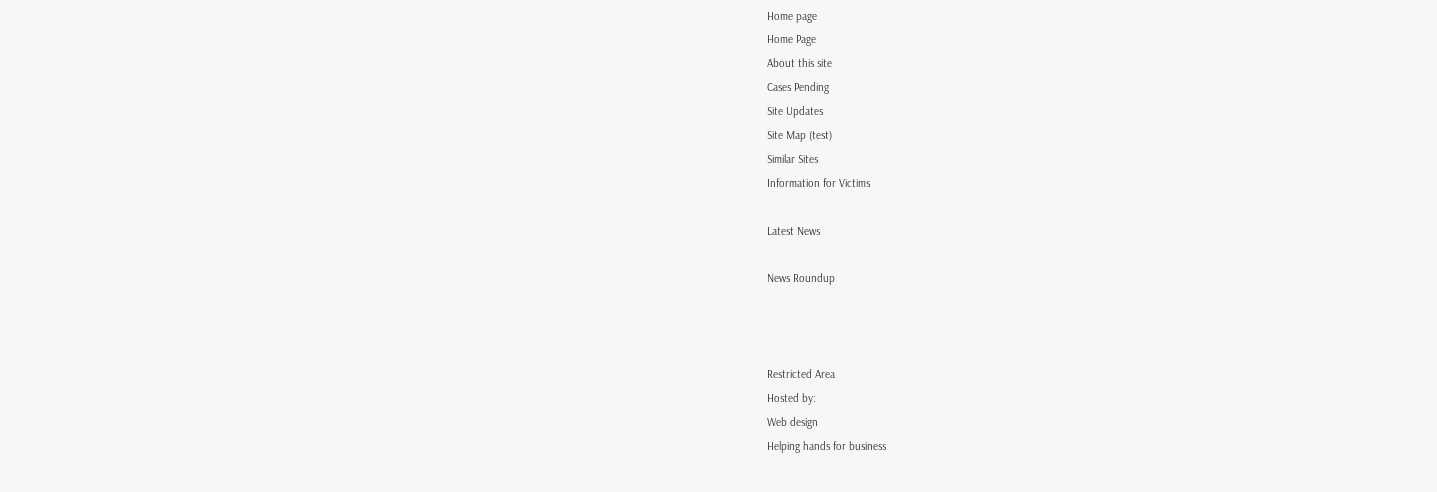Home page
Home Page
About this site
Cases Pending
Site Updates
Site Map (test)
Similar Sites
Information for Victims

Latest News

News Roundup



Restricted Area
Hosted by:
Web design
Helping hands for business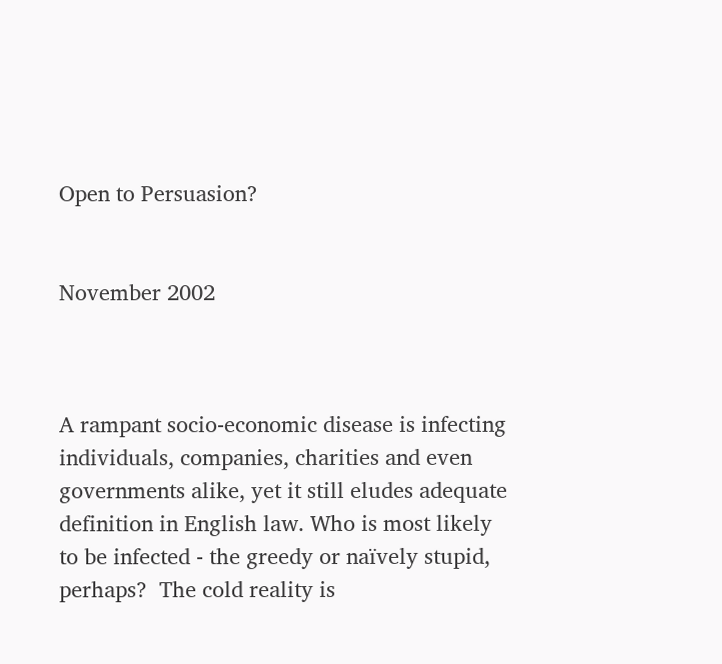Open to Persuasion?


November 2002



A rampant socio-economic disease is infecting individuals, companies, charities and even governments alike, yet it still eludes adequate definition in English law. Who is most likely to be infected - the greedy or naïvely stupid, perhaps?  The cold reality is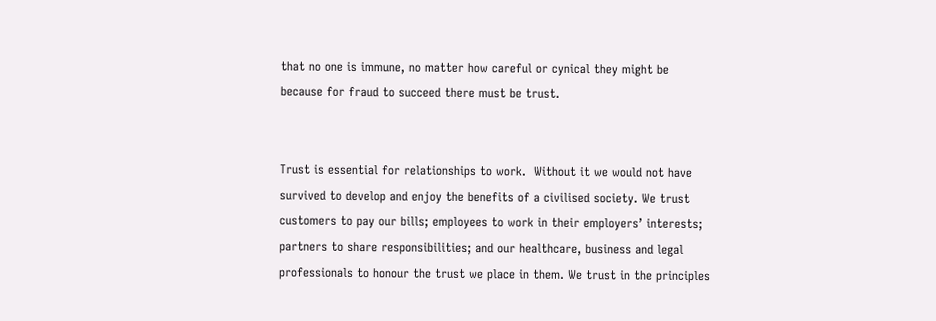that no one is immune, no matter how careful or cynical they might be because for fraud to succeed there must be trust.


Trust is essential for relationships to work.  Without it we would not have survived to develop and enjoy the benefits of a civilised society. We trust customers to pay our bills; employees to work in their employers’ interests; partners to share responsibilities; and our healthcare, business and legal professionals to honour the trust we place in them. We trust in the principles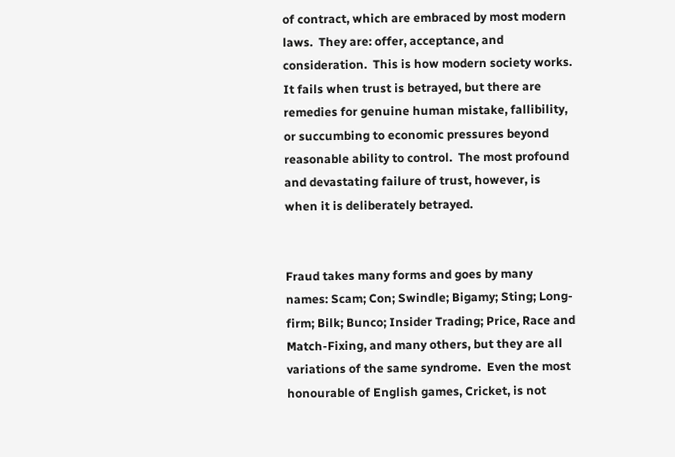of contract, which are embraced by most modern laws.  They are: offer, acceptance, and consideration.  This is how modern society works. It fails when trust is betrayed, but there are remedies for genuine human mistake, fallibility, or succumbing to economic pressures beyond reasonable ability to control.  The most profound and devastating failure of trust, however, is when it is deliberately betrayed.


Fraud takes many forms and goes by many names: Scam; Con; Swindle; Bigamy; Sting; Long-firm; Bilk; Bunco; Insider Trading; Price, Race and Match-Fixing, and many others, but they are all variations of the same syndrome.  Even the most honourable of English games, Cricket, is not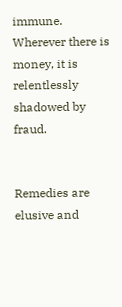immune.  Wherever there is money, it is relentlessly shadowed by fraud.


Remedies are elusive and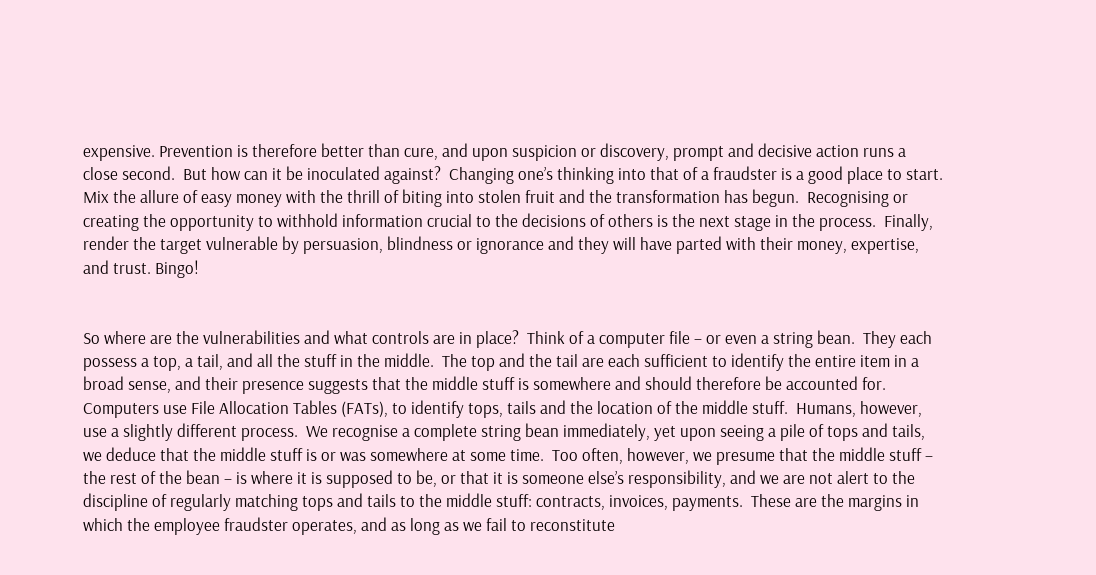expensive. Prevention is therefore better than cure, and upon suspicion or discovery, prompt and decisive action runs a close second.  But how can it be inoculated against?  Changing one’s thinking into that of a fraudster is a good place to start.  Mix the allure of easy money with the thrill of biting into stolen fruit and the transformation has begun.  Recognising or creating the opportunity to withhold information crucial to the decisions of others is the next stage in the process.  Finally, render the target vulnerable by persuasion, blindness or ignorance and they will have parted with their money, expertise, and trust. Bingo!


So where are the vulnerabilities and what controls are in place?  Think of a computer file – or even a string bean.  They each possess a top, a tail, and all the stuff in the middle.  The top and the tail are each sufficient to identify the entire item in a broad sense, and their presence suggests that the middle stuff is somewhere and should therefore be accounted for.  Computers use File Allocation Tables (FATs), to identify tops, tails and the location of the middle stuff.  Humans, however, use a slightly different process.  We recognise a complete string bean immediately, yet upon seeing a pile of tops and tails, we deduce that the middle stuff is or was somewhere at some time.  Too often, however, we presume that the middle stuff – the rest of the bean – is where it is supposed to be, or that it is someone else’s responsibility, and we are not alert to the discipline of regularly matching tops and tails to the middle stuff: contracts, invoices, payments.  These are the margins in which the employee fraudster operates, and as long as we fail to reconstitute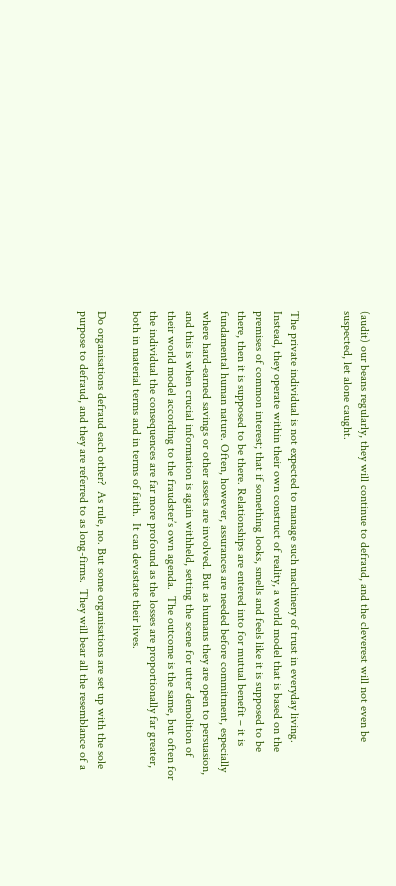(audit) our beans regularly, they will continue to defraud, and the cleverest will not even be suspected, let alone caught.


The private individual is not expected to manage such machinery of trust in everyday living.  Instead, they operate within their own construct of reality, a world model that is based on the premises of common interest; that if something looks, smells and feels like it is supposed to be there, then it is supposed to be there. Relationships are entered into for mutual benefit – it is fundamental human nature. Often, however, assurances are needed before commitment, especially where hard-earned savings or other assets are involved. But as humans they are open to persuasion, and this is when crucial information is again withheld, setting the scene for utter demolition of their world model according to the fraudster’s own agenda.  The outcome is the same, but often for the individual the consequences are far more profound as the losses are proportionally far greater, both in material terms and in terms of faith.  It can devastate their lives.

Do organisations defraud each other?  As rule, no. But some organisations are set up with the sole purpose to defraud, and they are referred to as long-firms.  They will bear all the resemblance of a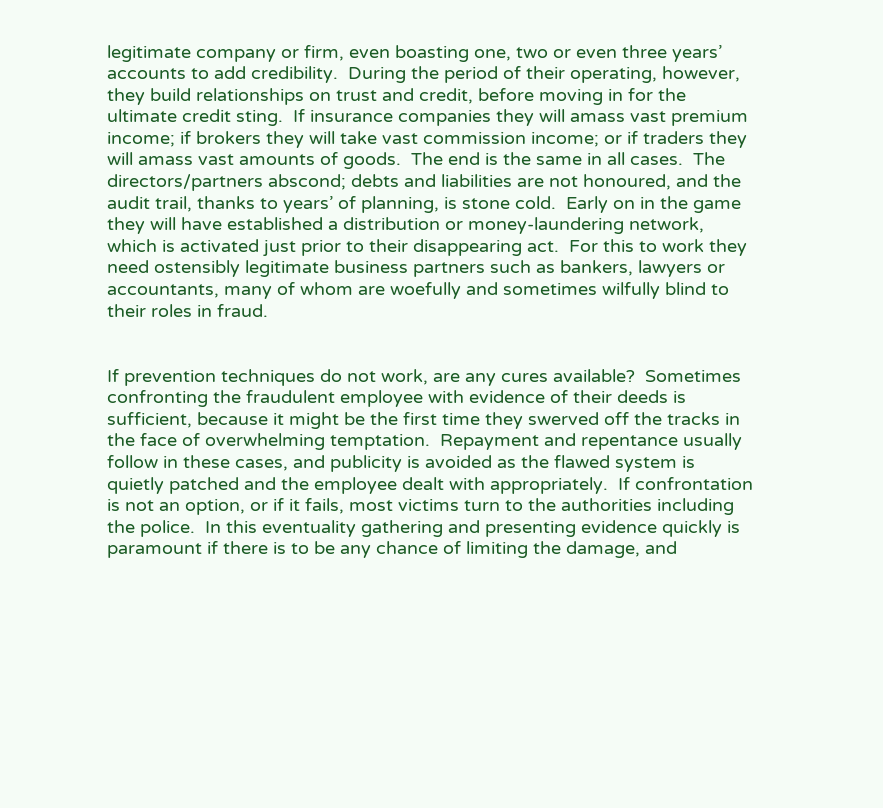legitimate company or firm, even boasting one, two or even three years’ accounts to add credibility.  During the period of their operating, however, they build relationships on trust and credit, before moving in for the ultimate credit sting.  If insurance companies they will amass vast premium income; if brokers they will take vast commission income; or if traders they will amass vast amounts of goods.  The end is the same in all cases.  The directors/partners abscond; debts and liabilities are not honoured, and the audit trail, thanks to years’ of planning, is stone cold.  Early on in the game they will have established a distribution or money-laundering network, which is activated just prior to their disappearing act.  For this to work they need ostensibly legitimate business partners such as bankers, lawyers or accountants, many of whom are woefully and sometimes wilfully blind to their roles in fraud.


If prevention techniques do not work, are any cures available?  Sometimes confronting the fraudulent employee with evidence of their deeds is sufficient, because it might be the first time they swerved off the tracks in the face of overwhelming temptation.  Repayment and repentance usually follow in these cases, and publicity is avoided as the flawed system is quietly patched and the employee dealt with appropriately.  If confrontation is not an option, or if it fails, most victims turn to the authorities including the police.  In this eventuality gathering and presenting evidence quickly is paramount if there is to be any chance of limiting the damage, and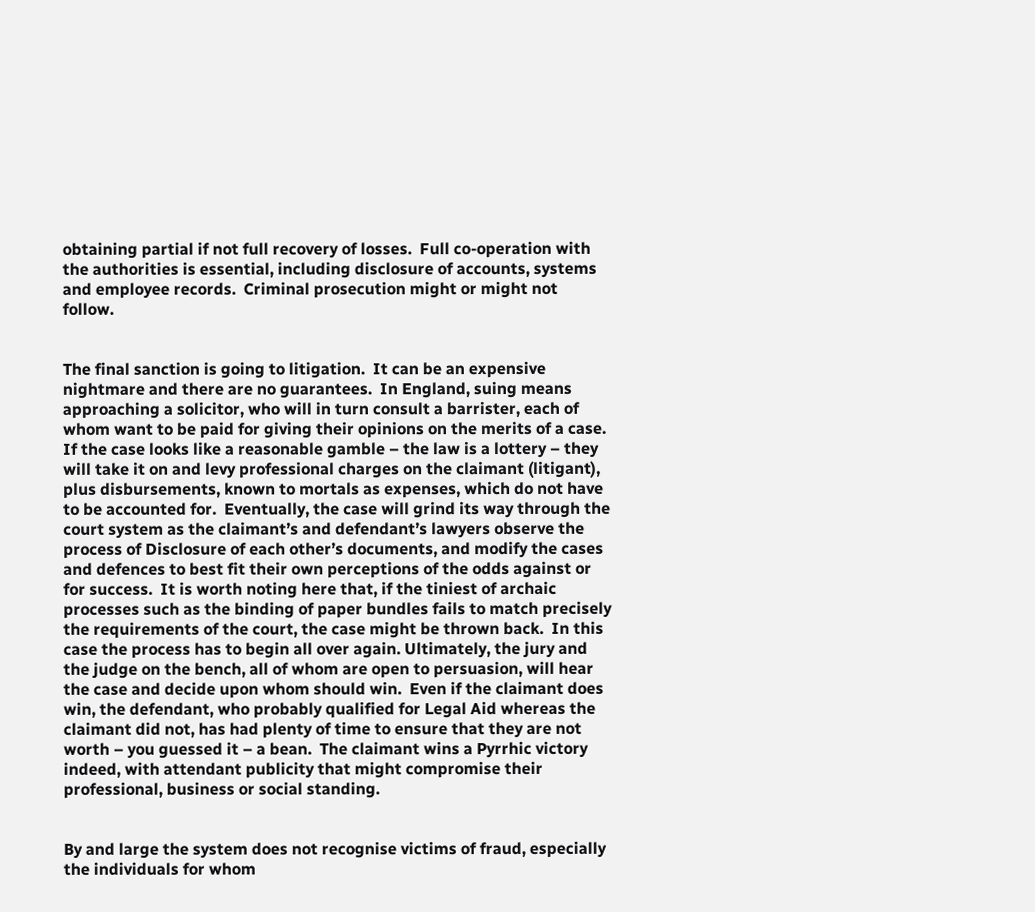obtaining partial if not full recovery of losses.  Full co-operation with the authorities is essential, including disclosure of accounts, systems and employee records.  Criminal prosecution might or might not follow.


The final sanction is going to litigation.  It can be an expensive nightmare and there are no guarantees.  In England, suing means approaching a solicitor, who will in turn consult a barrister, each of whom want to be paid for giving their opinions on the merits of a case.  If the case looks like a reasonable gamble – the law is a lottery – they will take it on and levy professional charges on the claimant (litigant), plus disbursements, known to mortals as expenses, which do not have to be accounted for.  Eventually, the case will grind its way through the court system as the claimant’s and defendant’s lawyers observe the process of Disclosure of each other’s documents, and modify the cases and defences to best fit their own perceptions of the odds against or for success.  It is worth noting here that, if the tiniest of archaic processes such as the binding of paper bundles fails to match precisely the requirements of the court, the case might be thrown back.  In this case the process has to begin all over again. Ultimately, the jury and the judge on the bench, all of whom are open to persuasion, will hear the case and decide upon whom should win.  Even if the claimant does win, the defendant, who probably qualified for Legal Aid whereas the claimant did not, has had plenty of time to ensure that they are not worth – you guessed it – a bean.  The claimant wins a Pyrrhic victory indeed, with attendant publicity that might compromise their professional, business or social standing.


By and large the system does not recognise victims of fraud, especially the individuals for whom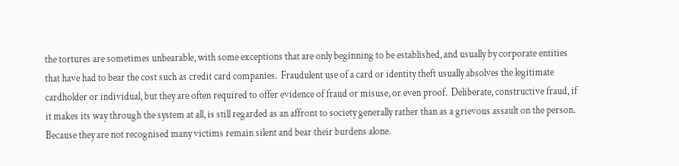the tortures are sometimes unbearable, with some exceptions that are only beginning to be established, and usually by corporate entities that have had to bear the cost such as credit card companies.  Fraudulent use of a card or identity theft usually absolves the legitimate cardholder or individual, but they are often required to offer evidence of fraud or misuse, or even proof.  Deliberate, constructive fraud, if it makes its way through the system at all, is still regarded as an affront to society generally rather than as a grievous assault on the person.  Because they are not recognised many victims remain silent and bear their burdens alone.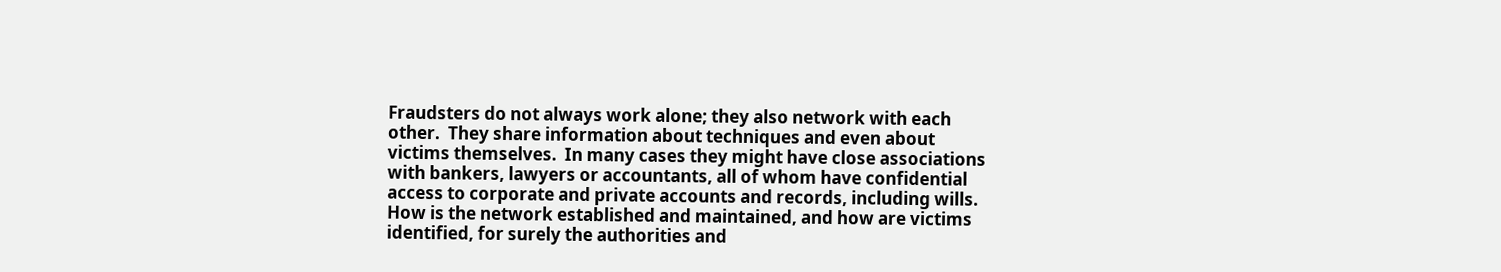Fraudsters do not always work alone; they also network with each other.  They share information about techniques and even about victims themselves.  In many cases they might have close associations with bankers, lawyers or accountants, all of whom have confidential access to corporate and private accounts and records, including wills.  How is the network established and maintained, and how are victims identified, for surely the authorities and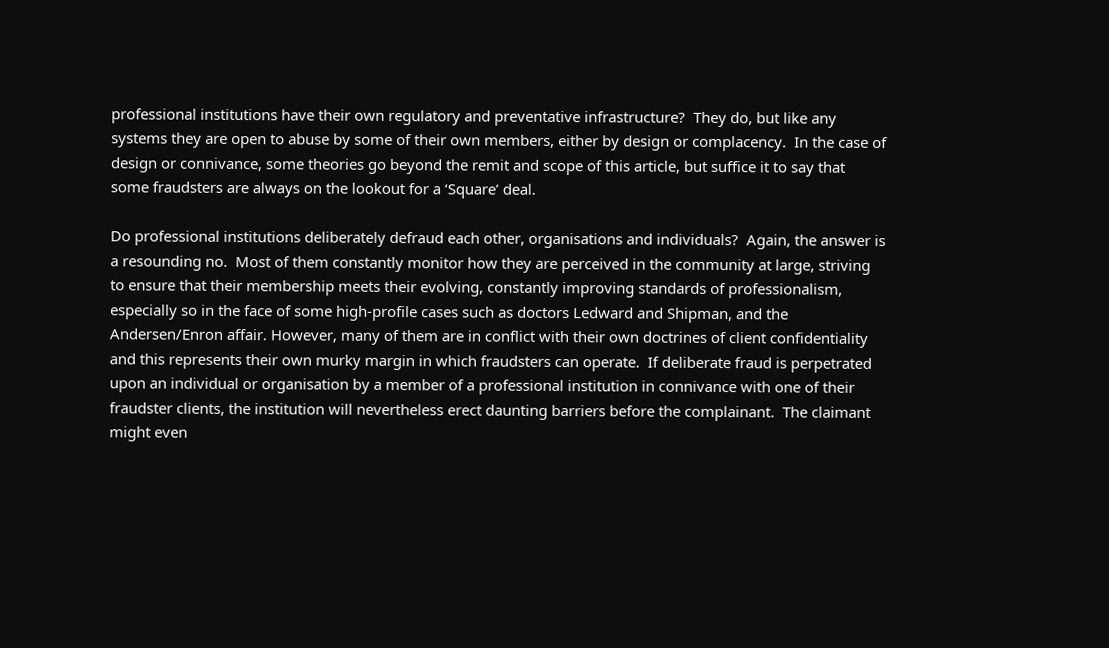professional institutions have their own regulatory and preventative infrastructure?  They do, but like any systems they are open to abuse by some of their own members, either by design or complacency.  In the case of design or connivance, some theories go beyond the remit and scope of this article, but suffice it to say that some fraudsters are always on the lookout for a ‘Square’ deal.

Do professional institutions deliberately defraud each other, organisations and individuals?  Again, the answer is a resounding no.  Most of them constantly monitor how they are perceived in the community at large, striving to ensure that their membership meets their evolving, constantly improving standards of professionalism, especially so in the face of some high-profile cases such as doctors Ledward and Shipman, and the Andersen/Enron affair. However, many of them are in conflict with their own doctrines of client confidentiality and this represents their own murky margin in which fraudsters can operate.  If deliberate fraud is perpetrated upon an individual or organisation by a member of a professional institution in connivance with one of their fraudster clients, the institution will nevertheless erect daunting barriers before the complainant.  The claimant might even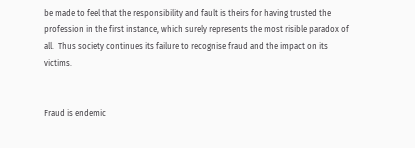be made to feel that the responsibility and fault is theirs for having trusted the profession in the first instance, which surely represents the most risible paradox of all.  Thus society continues its failure to recognise fraud and the impact on its victims.


Fraud is endemic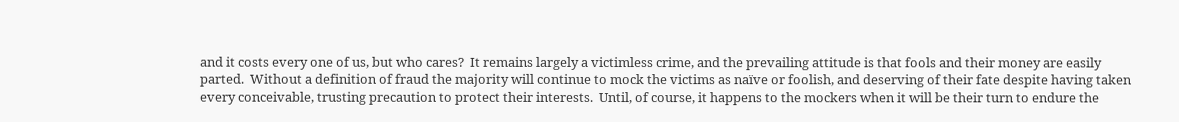and it costs every one of us, but who cares?  It remains largely a victimless crime, and the prevailing attitude is that fools and their money are easily parted.  Without a definition of fraud the majority will continue to mock the victims as naïve or foolish, and deserving of their fate despite having taken every conceivable, trusting precaution to protect their interests.  Until, of course, it happens to the mockers when it will be their turn to endure the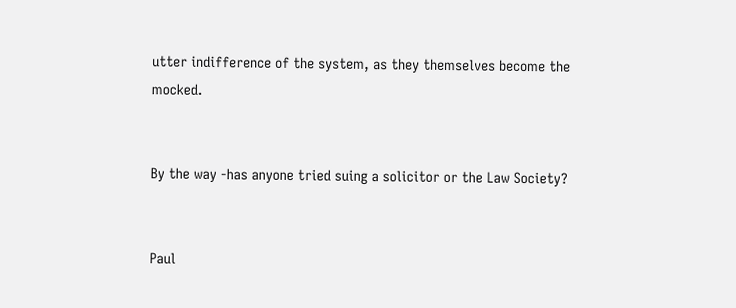utter indifference of the system, as they themselves become the mocked.


By the way -has anyone tried suing a solicitor or the Law Society?


Paul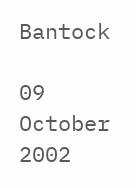Bantock

09 October 2002